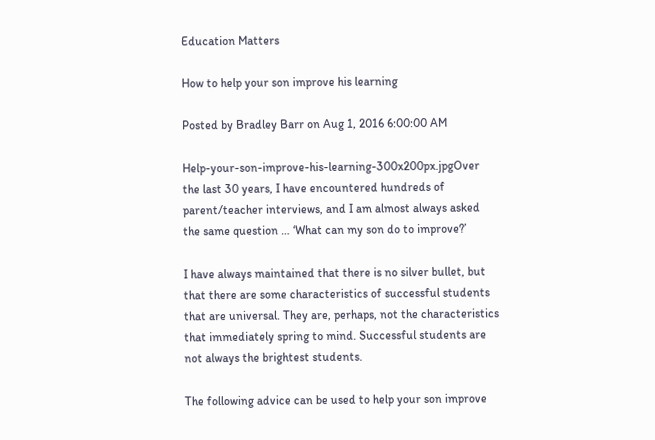Education Matters

How to help your son improve his learning

Posted by Bradley Barr on Aug 1, 2016 6:00:00 AM

Help-your-son-improve-his-learning-300x200px.jpgOver the last 30 years, I have encountered hundreds of parent/teacher interviews, and I am almost always asked the same question … ‘What can my son do to improve?’

I have always maintained that there is no silver bullet, but that there are some characteristics of successful students that are universal. They are, perhaps, not the characteristics that immediately spring to mind. Successful students are not always the brightest students.

The following advice can be used to help your son improve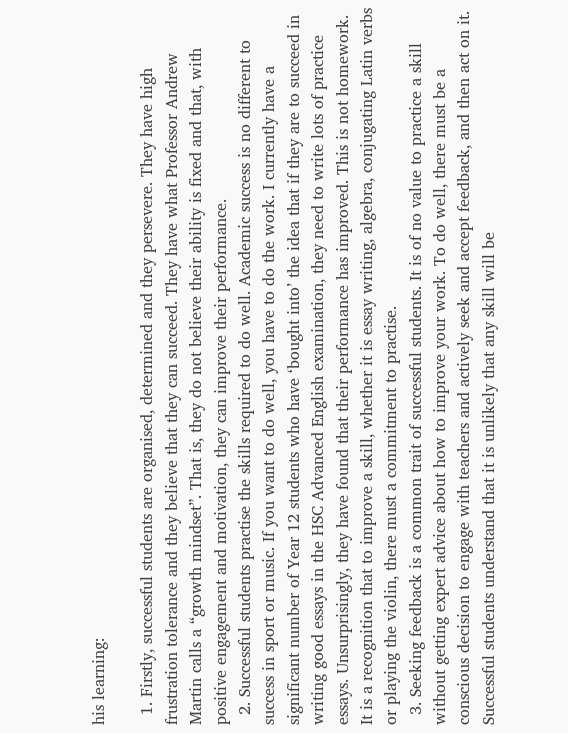his learning:

  1. Firstly, successful students are organised, determined and they persevere. They have high frustration tolerance and they believe that they can succeed. They have what Professor Andrew Martin calls a “growth mindset”. That is, they do not believe their ability is fixed and that, with positive engagement and motivation, they can improve their performance.
  2. Successful students practise the skills required to do well. Academic success is no different to success in sport or music. If you want to do well, you have to do the work. I currently have a significant number of Year 12 students who have ‘bought into’ the idea that if they are to succeed in writing good essays in the HSC Advanced English examination, they need to write lots of practice essays. Unsurprisingly, they have found that their performance has improved. This is not homework. It is a recognition that to improve a skill, whether it is essay writing, algebra, conjugating Latin verbs or playing the violin, there must a commitment to practise.
  3. Seeking feedback is a common trait of successful students. It is of no value to practice a skill without getting expert advice about how to improve your work. To do well, there must be a conscious decision to engage with teachers and actively seek and accept feedback, and then act on it. Successful students understand that it is unlikely that any skill will be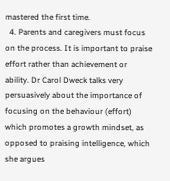mastered the first time.
  4. Parents and caregivers must focus on the process. It is important to praise effort rather than achievement or ability. Dr Carol Dweck talks very persuasively about the importance of focusing on the behaviour (effort) which promotes a growth mindset, as opposed to praising intelligence, which she argues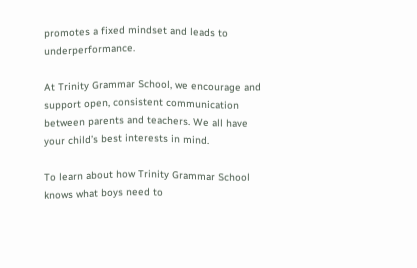promotes a fixed mindset and leads to underperformance.

At Trinity Grammar School, we encourage and support open, consistent communication between parents and teachers. We all have your child’s best interests in mind.

To learn about how Trinity Grammar School knows what boys need to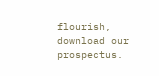flourish, download our prospectus.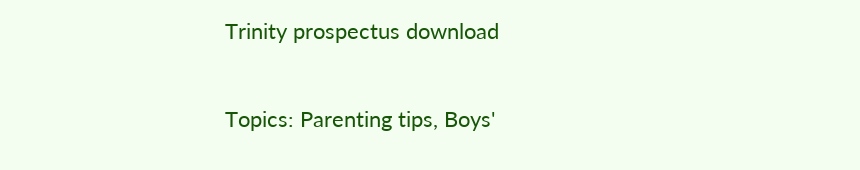Trinity prospectus download

Topics: Parenting tips, Boys'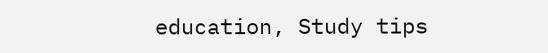education, Study tips